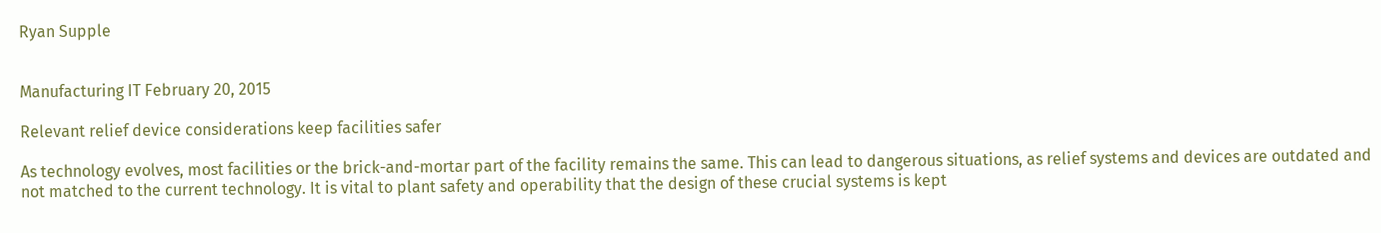Ryan Supple


Manufacturing IT February 20, 2015

Relevant relief device considerations keep facilities safer

As technology evolves, most facilities or the brick-and-mortar part of the facility remains the same. This can lead to dangerous situations, as relief systems and devices are outdated and not matched to the current technology. It is vital to plant safety and operability that the design of these crucial systems is kept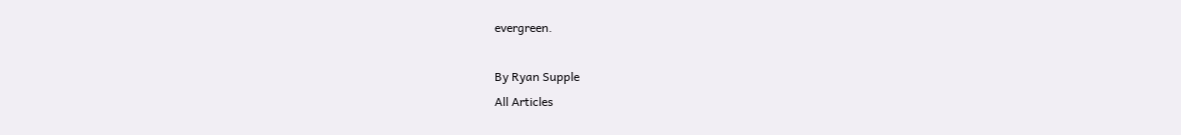evergreen.

By Ryan Supple
All Articles